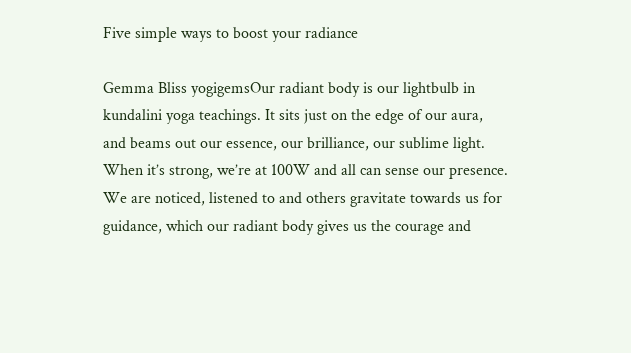Five simple ways to boost your radiance

Gemma Bliss yogigemsOur radiant body is our lightbulb in kundalini yoga teachings. It sits just on the edge of our aura, and beams out our essence, our brilliance, our sublime light. When it’s strong, we’re at 100W and all can sense our presence. We are noticed, listened to and others gravitate towards us for guidance, which our radiant body gives us the courage and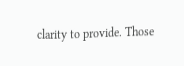clarity to provide. Those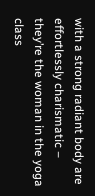with a strong radiant body are effortlessly charismatic – they’re the woman in the yoga class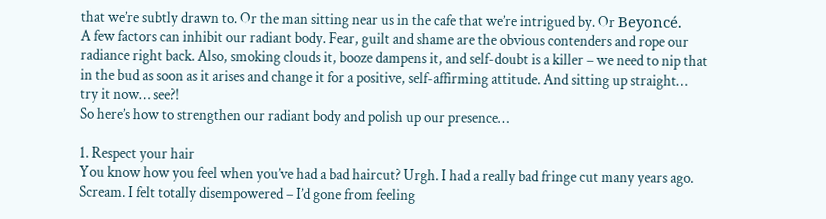that we’re subtly drawn to. Or the man sitting near us in the cafe that we’re intrigued by. Or Beyoncé.
A few factors can inhibit our radiant body. Fear, guilt and shame are the obvious contenders and rope our radiance right back. Also, smoking clouds it, booze dampens it, and self-doubt is a killer – we need to nip that in the bud as soon as it arises and change it for a positive, self-affirming attitude. And sitting up straight… try it now… see?!
So here’s how to strengthen our radiant body and polish up our presence…

1. Respect your hair
You know how you feel when you’ve had a bad haircut? Urgh. I had a really bad fringe cut many years ago. Scream. I felt totally disempowered – I’d gone from feeling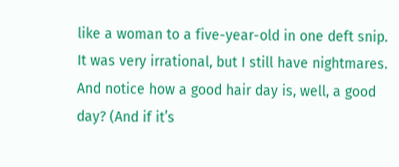like a woman to a five-year-old in one deft snip. It was very irrational, but I still have nightmares. And notice how a good hair day is, well, a good day? (And if it’s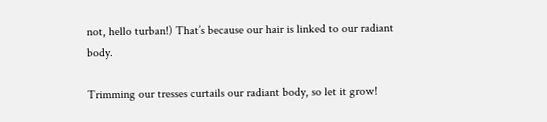not, hello turban!) That’s because our hair is linked to our radiant body.

Trimming our tresses curtails our radiant body, so let it grow!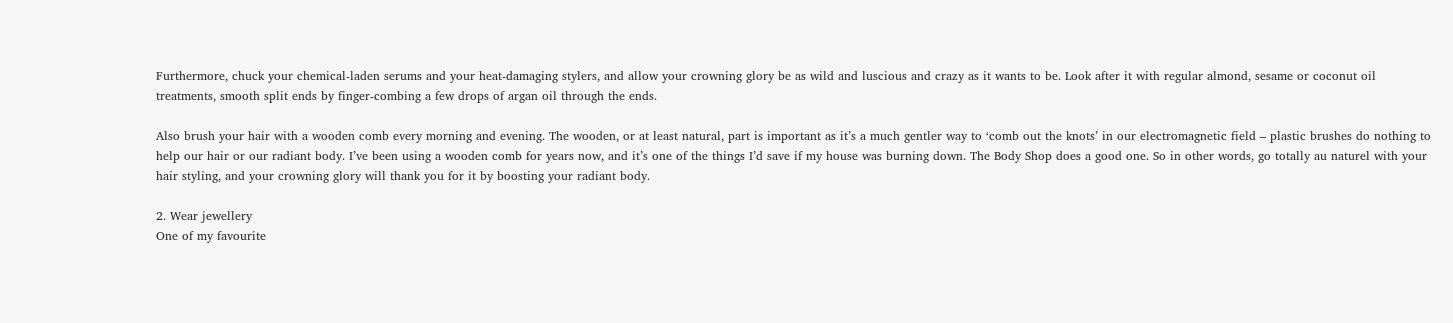Furthermore, chuck your chemical-laden serums and your heat-damaging stylers, and allow your crowning glory be as wild and luscious and crazy as it wants to be. Look after it with regular almond, sesame or coconut oil treatments, smooth split ends by finger-combing a few drops of argan oil through the ends.

Also brush your hair with a wooden comb every morning and evening. The wooden, or at least natural, part is important as it’s a much gentler way to ‘comb out the knots’ in our electromagnetic field – plastic brushes do nothing to help our hair or our radiant body. I’ve been using a wooden comb for years now, and it’s one of the things I’d save if my house was burning down. The Body Shop does a good one. So in other words, go totally au naturel with your hair styling, and your crowning glory will thank you for it by boosting your radiant body.

2. Wear jewellery
One of my favourite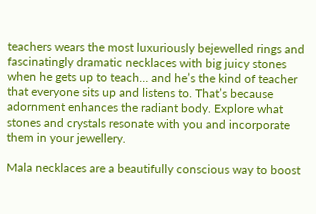teachers wears the most luxuriously bejewelled rings and fascinatingly dramatic necklaces with big juicy stones when he gets up to teach… and he’s the kind of teacher that everyone sits up and listens to. That’s because adornment enhances the radiant body. Explore what stones and crystals resonate with you and incorporate them in your jewellery.

Mala necklaces are a beautifully conscious way to boost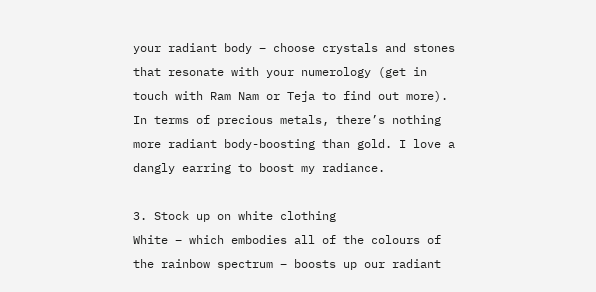your radiant body – choose crystals and stones that resonate with your numerology (get in touch with Ram Nam or Teja to find out more). In terms of precious metals, there’s nothing more radiant body-boosting than gold. I love a dangly earring to boost my radiance.

3. Stock up on white clothing
White – which embodies all of the colours of the rainbow spectrum – boosts up our radiant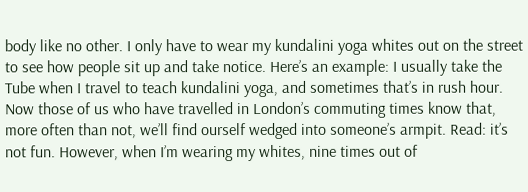body like no other. I only have to wear my kundalini yoga whites out on the street to see how people sit up and take notice. Here’s an example: I usually take the Tube when I travel to teach kundalini yoga, and sometimes that’s in rush hour. Now those of us who have travelled in London’s commuting times know that, more often than not, we’ll find ourself wedged into someone’s armpit. Read: it’s not fun. However, when I’m wearing my whites, nine times out of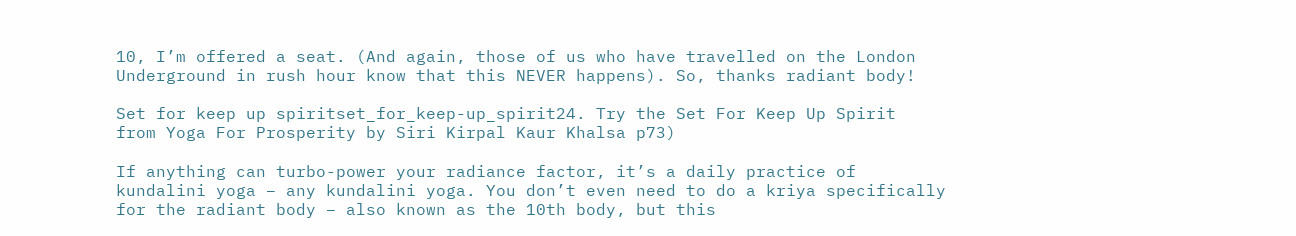10, I’m offered a seat. (And again, those of us who have travelled on the London Underground in rush hour know that this NEVER happens). So, thanks radiant body!

Set for keep up spiritset_for_keep-up_spirit24. Try the Set For Keep Up Spirit
from Yoga For Prosperity by Siri Kirpal Kaur Khalsa p73)

If anything can turbo-power your radiance factor, it’s a daily practice of kundalini yoga – any kundalini yoga. You don’t even need to do a kriya specifically for the radiant body – also known as the 10th body, but this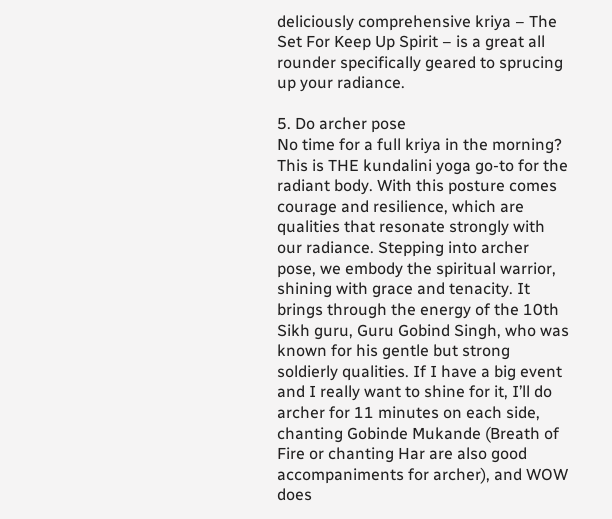deliciously comprehensive kriya – The Set For Keep Up Spirit – is a great all rounder specifically geared to sprucing up your radiance.

5. Do archer pose
No time for a full kriya in the morning? This is THE kundalini yoga go-to for the radiant body. With this posture comes courage and resilience, which are qualities that resonate strongly with our radiance. Stepping into archer pose, we embody the spiritual warrior, shining with grace and tenacity. It brings through the energy of the 10th Sikh guru, Guru Gobind Singh, who was known for his gentle but strong soldierly qualities. If I have a big event and I really want to shine for it, I’ll do archer for 11 minutes on each side, chanting Gobinde Mukande (Breath of Fire or chanting Har are also good accompaniments for archer), and WOW does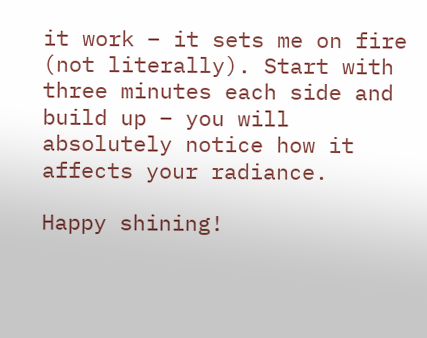it work – it sets me on fire (not literally). Start with three minutes each side and build up – you will absolutely notice how it affects your radiance.

Happy shining!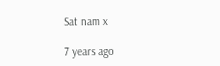Sat nam x

7 years ago